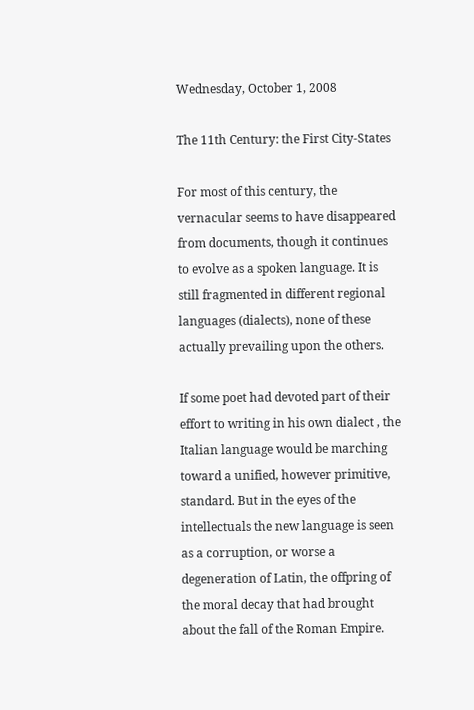Wednesday, October 1, 2008

The 11th Century: the First City-States

For most of this century, the vernacular seems to have disappeared from documents, though it continues to evolve as a spoken language. It is still fragmented in different regional languages (dialects), none of these actually prevailing upon the others.

If some poet had devoted part of their effort to writing in his own dialect , the Italian language would be marching toward a unified, however primitive, standard. But in the eyes of the intellectuals the new language is seen as a corruption, or worse a degeneration of Latin, the offpring of the moral decay that had brought about the fall of the Roman Empire.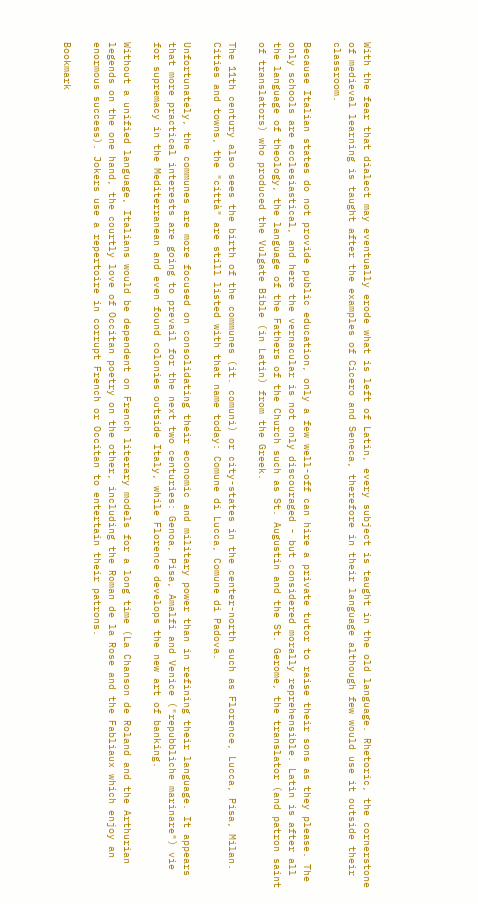With the fear that dialect may eventually erode what is left of Latin, every subject is taught in the old language. Rhetoric, the cornerstone of medieval learning is taught after the examples of Cicero and Seneca, therefore in their language although few would use it outside their classroom.

Because Italian states do not provide public education, only a few well-off can hire a private tutor to raise their sons as they please. The only schools are ecclesiastical, and here the vernacular is not only discouraged - but considered morally reprehensible. Latin is after all the language of theology, the language of the Fathers of the Church such as St. Augustin and the St. Gerome, the translator (and patron saint of translators) who produced the Vulgate Bible (in Latin) from the Greek.

The 11th century also sees the birth of the communes (it. comuni) or city-states in the center-north such as Florence, Lucca, Pisa, Milan. Cities and towns, the "città" are still listed with that name today: Comune di Lucca, Comune di Padova.

Unfortunately, the communes are more focused on consolidating their economic and military power than in refining their language. It appears that more practical interests are going to prevail for the next two centuries: Genoa, Pisa, Amalfi and Venice ("repubbliche marinare") vie for supremacy in the Mediterranean and even found colonies outside Italy, while Florence develops the new art of banking.

Without a unified language, Italians would be dependent on French literary models for a long time (La Chanson de Roland and the Arthurian legends on the one hand, the courtly love of Occitan poetry on the other, including the Roman de la Rose and the Fabliaux which enjoy an enormous success). Jokers use a repertoire in corrupt French or Occitan to entertain their patrons.

Bookmark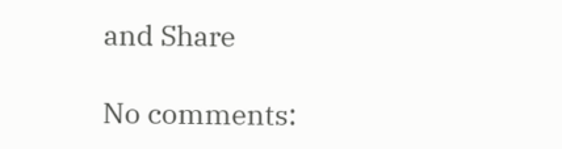and Share

No comments: